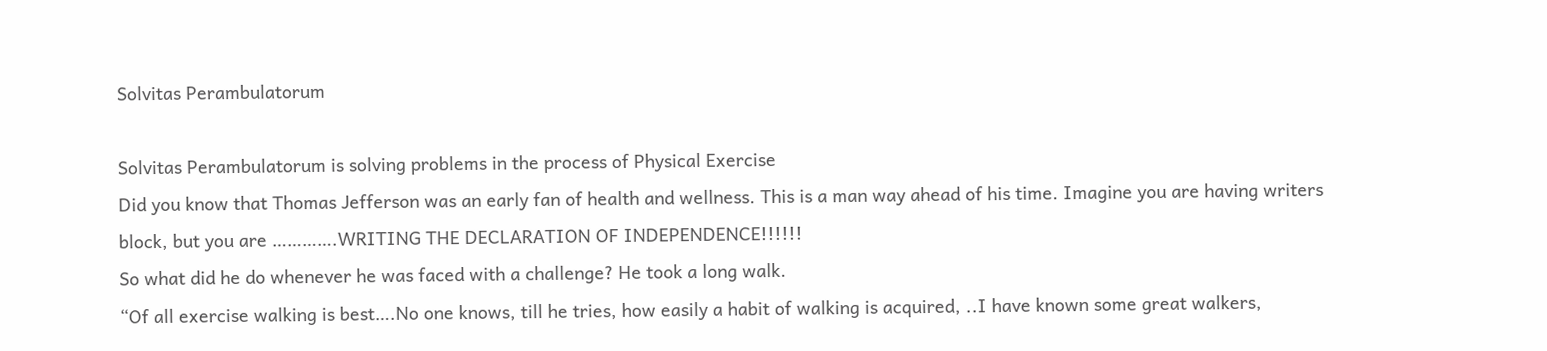Solvitas Perambulatorum

Solvitas Perambulatorum is solving problems in the process of Physical Exercise
Did you know that Thomas Jefferson was an early fan of health and wellness. This is a man way ahead of his time. Imagine you are having writers block, but you are ………….WRITING THE DECLARATION OF INDEPENDENCE!!!!!!
So what did he do whenever he was faced with a challenge? He took a long walk.
“Of all exercise walking is best….No one knows, till he tries, how easily a habit of walking is acquired, ..I have known some great walkers,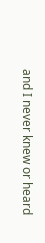and I never knew or heard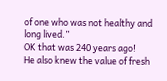of one who was not healthy and long lived.”
OK that was 240 years ago!
He also knew the value of fresh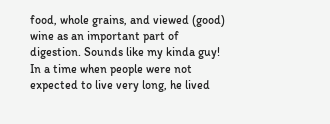food, whole grains, and viewed (good) wine as an important part of digestion. Sounds like my kinda guy! In a time when people were not expected to live very long, he lived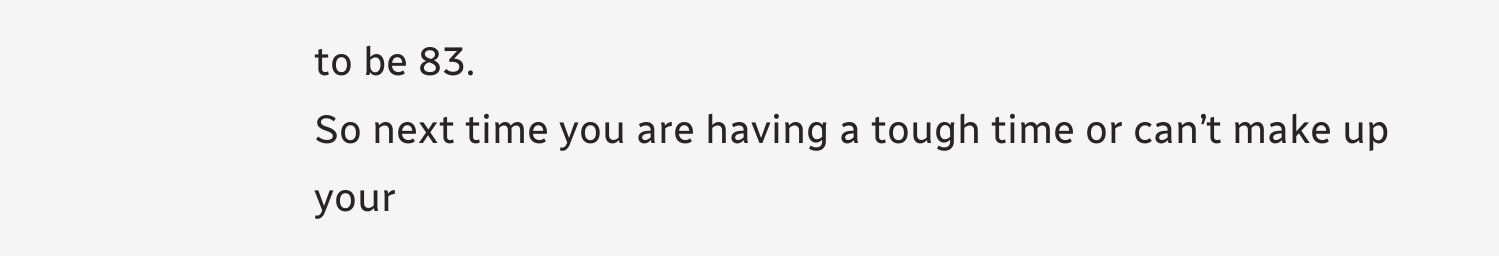to be 83.
So next time you are having a tough time or can’t make up your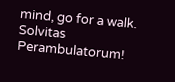mind, go for a walk.
Solvitas Perambulatorum!